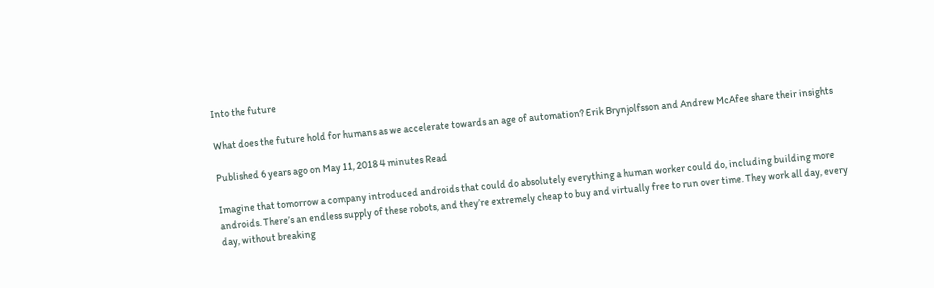Into the future

What does the future hold for humans as we accelerate towards an age of automation? Erik Brynjolfsson and Andrew McAfee share their insights

Published 6 years ago on May 11, 2018 4 minutes Read

Imagine that tomorrow a company introduced androids that could do absolutely everything a human worker could do, including building more androids. There’s an endless supply of these robots, and they’re extremely cheap to buy and virtually free to run over time. They work all day, every day, without breaking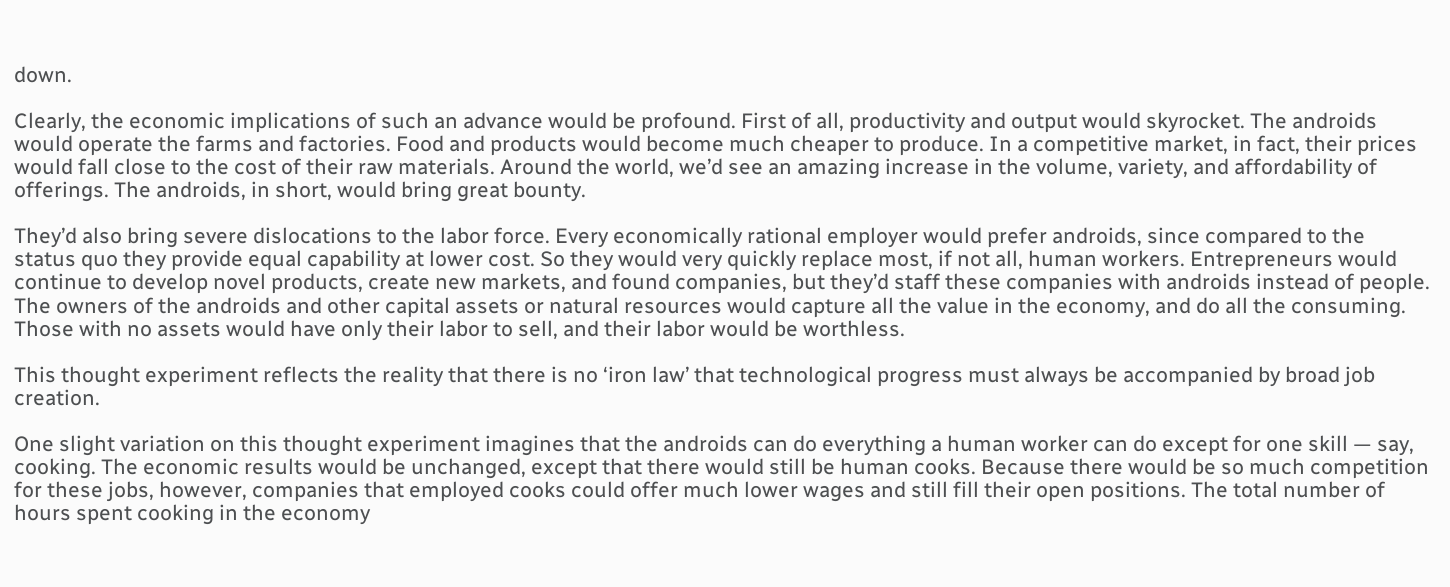down.

Clearly, the economic implications of such an advance would be profound. First of all, productivity and output would skyrocket. The androids would operate the farms and factories. Food and products would become much cheaper to produce. In a competitive market, in fact, their prices would fall close to the cost of their raw materials. Around the world, we’d see an amazing increase in the volume, variety, and affordability of offerings. The androids, in short, would bring great bounty.

They’d also bring severe dislocations to the labor force. Every economically rational employer would prefer androids, since compared to the status quo they provide equal capability at lower cost. So they would very quickly replace most, if not all, human workers. Entrepreneurs would continue to develop novel products, create new markets, and found companies, but they’d staff these companies with androids instead of people. The owners of the androids and other capital assets or natural resources would capture all the value in the economy, and do all the consuming. Those with no assets would have only their labor to sell, and their labor would be worthless.

This thought experiment reflects the reality that there is no ‘iron law’ that technological progress must always be accompanied by broad job creation.

One slight variation on this thought experiment imagines that the androids can do everything a human worker can do except for one skill — say, cooking. The economic results would be unchanged, except that there would still be human cooks. Because there would be so much competition for these jobs, however, companies that employed cooks could offer much lower wages and still fill their open positions. The total number of hours spent cooking in the economy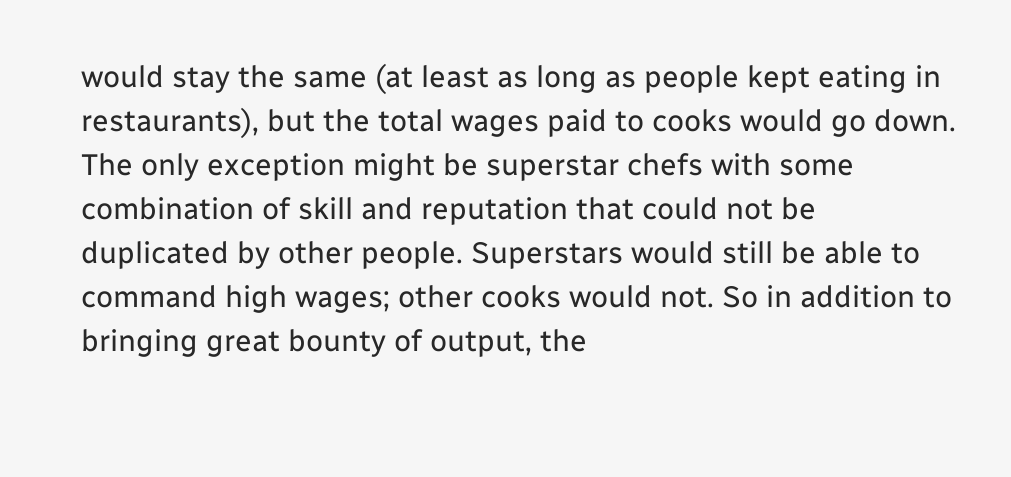would stay the same (at least as long as people kept eating in restaurants), but the total wages paid to cooks would go down. The only exception might be superstar chefs with some combination of skill and reputation that could not be duplicated by other people. Superstars would still be able to command high wages; other cooks would not. So in addition to bringing great bounty of output, the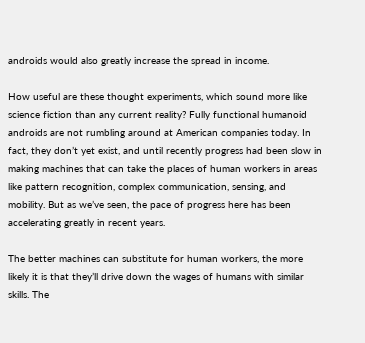androids would also greatly increase the spread in income.

How useful are these thought experiments, which sound more like science fiction than any current reality? Fully functional humanoid androids are not rumbling around at American companies today. In fact, they don’t yet exist, and until recently progress had been slow in making machines that can take the places of human workers in areas like pattern recognition, complex communication, sensing, and mobility. But as we’ve seen, the pace of progress here has been accelerating greatly in recent years.

The better machines can substitute for human workers, the more likely it is that they’ll drive down the wages of humans with similar skills. The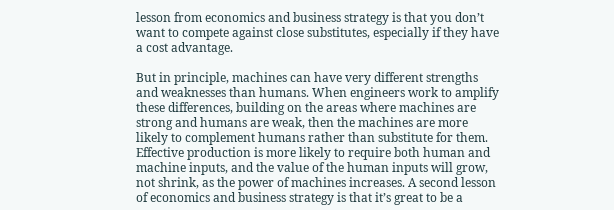lesson from economics and business strategy is that you don’t want to compete against close substitutes, especially if they have a cost advantage.

But in principle, machines can have very different strengths and weaknesses than humans. When engineers work to amplify these differences, building on the areas where machines are strong and humans are weak, then the machines are more likely to complement humans rather than substitute for them. Effective production is more likely to require both human and machine inputs, and the value of the human inputs will grow, not shrink, as the power of machines increases. A second lesson of economics and business strategy is that it’s great to be a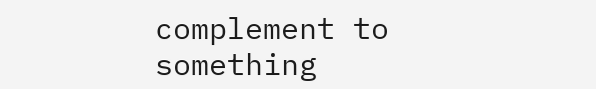complement to something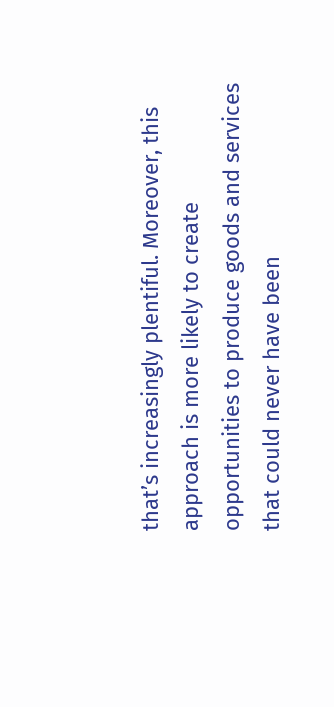that’s increasingly plentiful. Moreover, this approach is more likely to create opportunities to produce goods and services that could never have been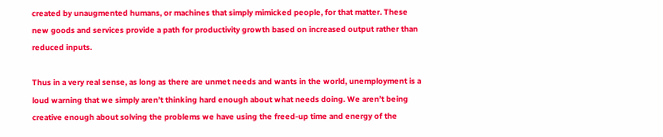created by unaugmented humans, or machines that simply mimicked people, for that matter. These new goods and services provide a path for productivity growth based on increased output rather than reduced inputs.

Thus in a very real sense, as long as there are unmet needs and wants in the world, unemployment is a loud warning that we simply aren’t thinking hard enough about what needs doing. We aren’t being creative enough about solving the problems we have using the freed-up time and energy of the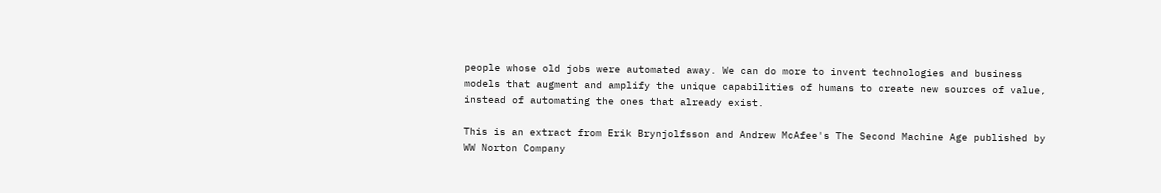people whose old jobs were automated away. We can do more to invent technologies and business models that augment and amplify the unique capabilities of humans to create new sources of value, instead of automating the ones that already exist.

This is an extract from Erik Brynjolfsson and Andrew McAfee's The Second Machine Age published by WW Norton Company